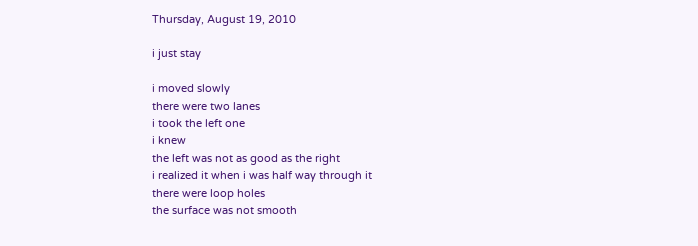Thursday, August 19, 2010

i just stay

i moved slowly
there were two lanes
i took the left one
i knew
the left was not as good as the right
i realized it when i was half way through it
there were loop holes
the surface was not smooth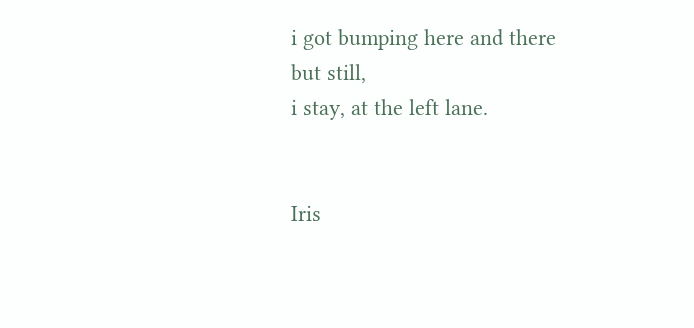i got bumping here and there
but still,
i stay, at the left lane.


Iris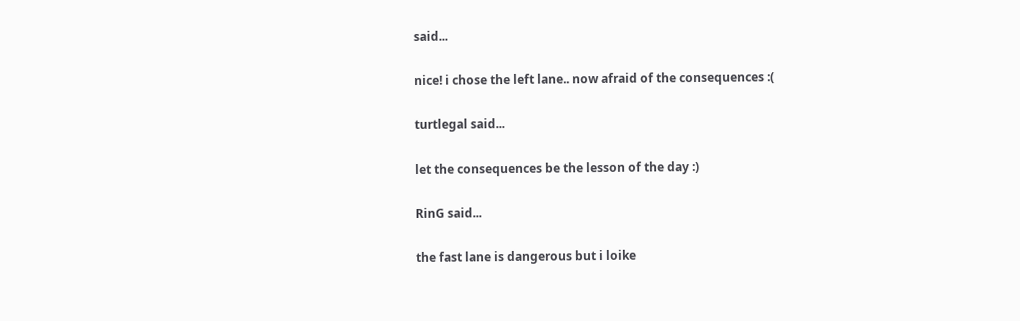said...

nice! i chose the left lane.. now afraid of the consequences :(

turtlegal said...

let the consequences be the lesson of the day :)

RinG said...

the fast lane is dangerous but i loike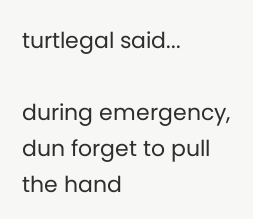turtlegal said...

during emergency, dun forget to pull the hand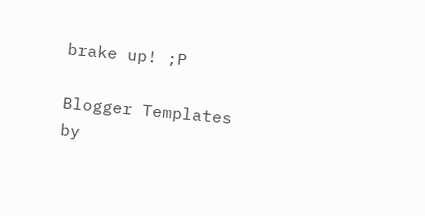brake up! ;P

Blogger Templates by